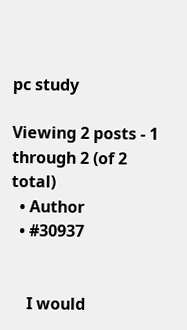pc study

Viewing 2 posts - 1 through 2 (of 2 total)
  • Author
  • #30937


    I would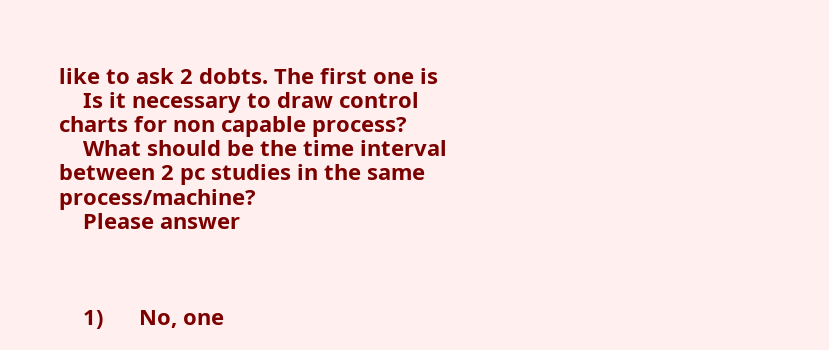like to ask 2 dobts. The first one is
    Is it necessary to draw control charts for non capable process?
    What should be the time interval between 2 pc studies in the same process/machine?
    Please answer



    1)      No, one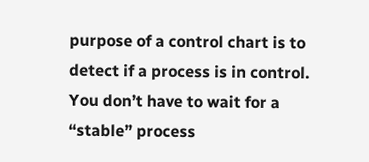purpose of a control chart is to detect if a process is in control.  You don’t have to wait for a “stable” process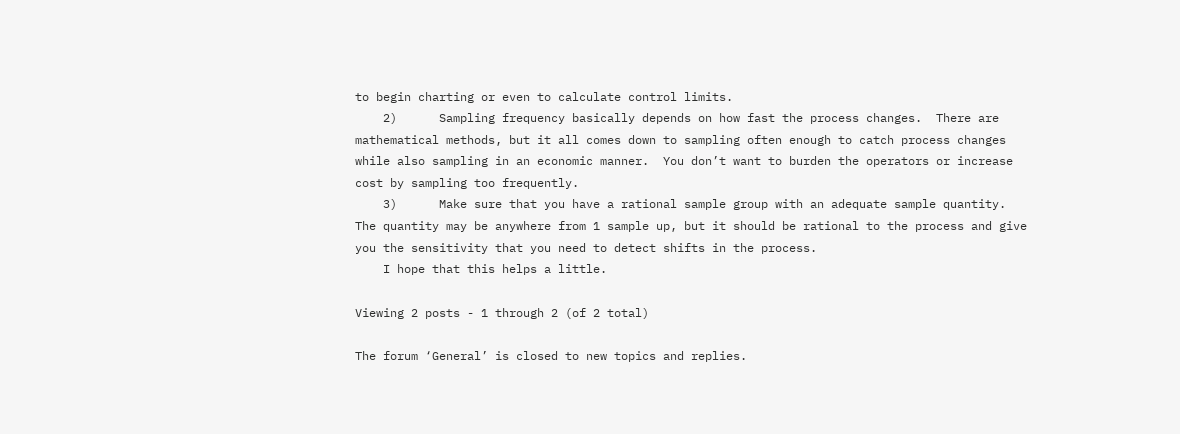to begin charting or even to calculate control limits.
    2)      Sampling frequency basically depends on how fast the process changes.  There are mathematical methods, but it all comes down to sampling often enough to catch process changes while also sampling in an economic manner.  You don’t want to burden the operators or increase cost by sampling too frequently.
    3)      Make sure that you have a rational sample group with an adequate sample quantity.  The quantity may be anywhere from 1 sample up, but it should be rational to the process and give you the sensitivity that you need to detect shifts in the process.
    I hope that this helps a little.

Viewing 2 posts - 1 through 2 (of 2 total)

The forum ‘General’ is closed to new topics and replies.